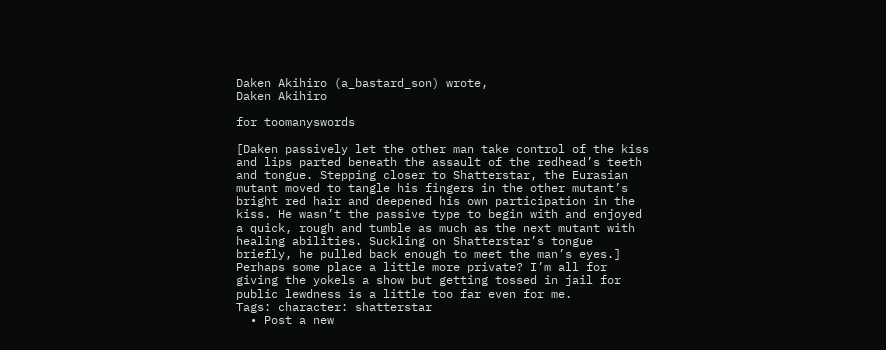Daken Akihiro (a_bastard_son) wrote,
Daken Akihiro

for toomanyswords

[Daken passively let the other man take control of the kiss and lips parted beneath the assault of the redhead’s teeth and tongue. Stepping closer to Shatterstar, the Eurasian mutant moved to tangle his fingers in the other mutant’s bright red hair and deepened his own participation in the kiss. He wasn’t the passive type to begin with and enjoyed a quick, rough and tumble as much as the next mutant with healing abilities. Suckling on Shatterstar’s tongue briefly, he pulled back enough to meet the man’s eyes.] Perhaps some place a little more private? I’m all for giving the yokels a show but getting tossed in jail for public lewdness is a little too far even for me.
Tags: character: shatterstar
  • Post a new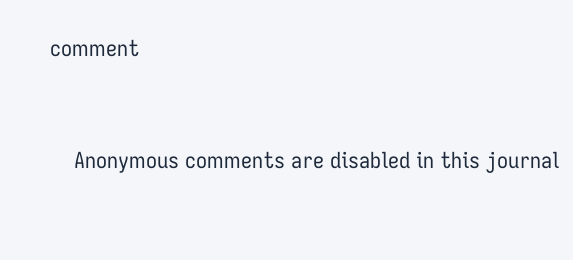comment


    Anonymous comments are disabled in this journal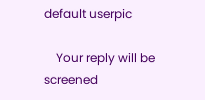default userpic

    Your reply will be screened